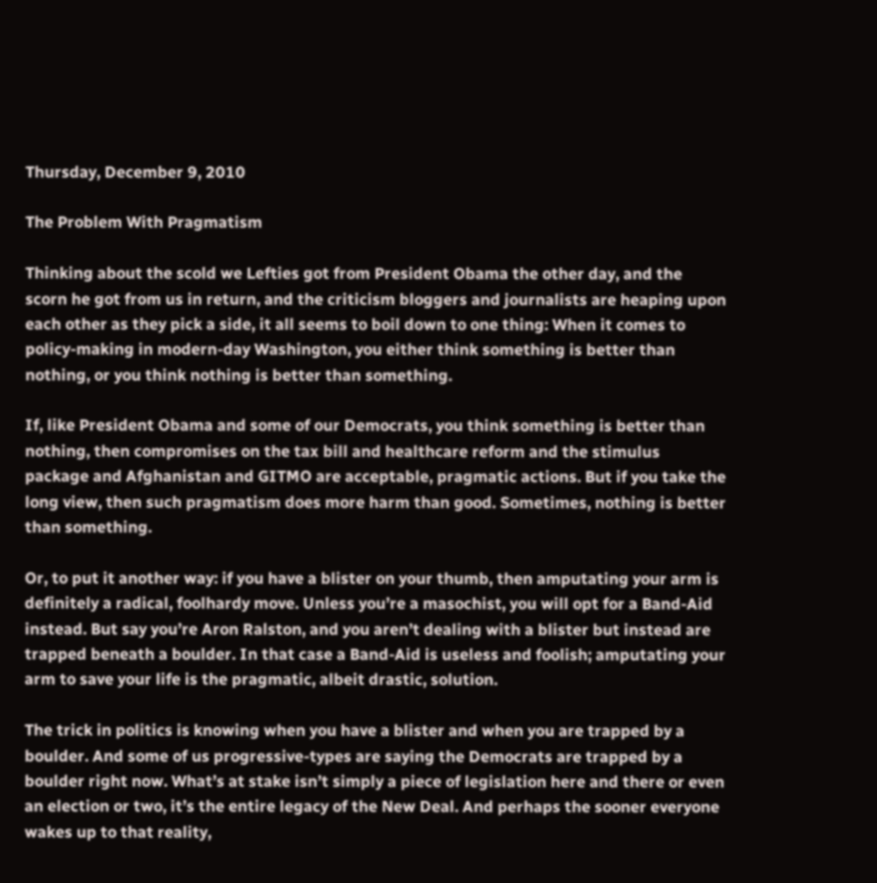Thursday, December 9, 2010

The Problem With Pragmatism

Thinking about the scold we Lefties got from President Obama the other day, and the scorn he got from us in return, and the criticism bloggers and journalists are heaping upon each other as they pick a side, it all seems to boil down to one thing: When it comes to policy-making in modern-day Washington, you either think something is better than nothing, or you think nothing is better than something.

If, like President Obama and some of our Democrats, you think something is better than nothing, then compromises on the tax bill and healthcare reform and the stimulus package and Afghanistan and GITMO are acceptable, pragmatic actions. But if you take the long view, then such pragmatism does more harm than good. Sometimes, nothing is better than something.

Or, to put it another way: if you have a blister on your thumb, then amputating your arm is definitely a radical, foolhardy move. Unless you’re a masochist, you will opt for a Band-Aid instead. But say you’re Aron Ralston, and you aren’t dealing with a blister but instead are trapped beneath a boulder. In that case a Band-Aid is useless and foolish; amputating your arm to save your life is the pragmatic, albeit drastic, solution.

The trick in politics is knowing when you have a blister and when you are trapped by a boulder. And some of us progressive-types are saying the Democrats are trapped by a boulder right now. What’s at stake isn’t simply a piece of legislation here and there or even an election or two, it’s the entire legacy of the New Deal. And perhaps the sooner everyone wakes up to that reality,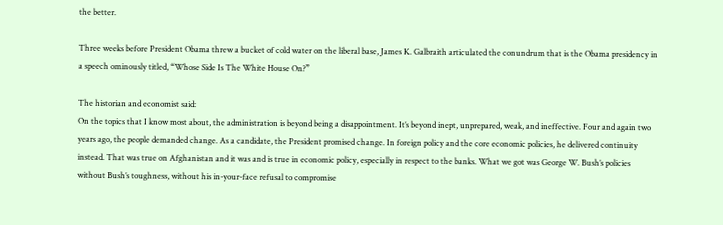the better.

Three weeks before President Obama threw a bucket of cold water on the liberal base, James K. Galbraith articulated the conundrum that is the Obama presidency in a speech ominously titled, “Whose Side Is The White House On?”

The historian and economist said:
On the topics that I know most about, the administration is beyond being a disappointment. It’s beyond inept, unprepared, weak, and ineffective. Four and again two years ago, the people demanded change. As a candidate, the President promised change. In foreign policy and the core economic policies, he delivered continuity instead. That was true on Afghanistan and it was and is true in economic policy, especially in respect to the banks. What we got was George W. Bush’s policies without Bush’s toughness, without his in-your-face refusal to compromise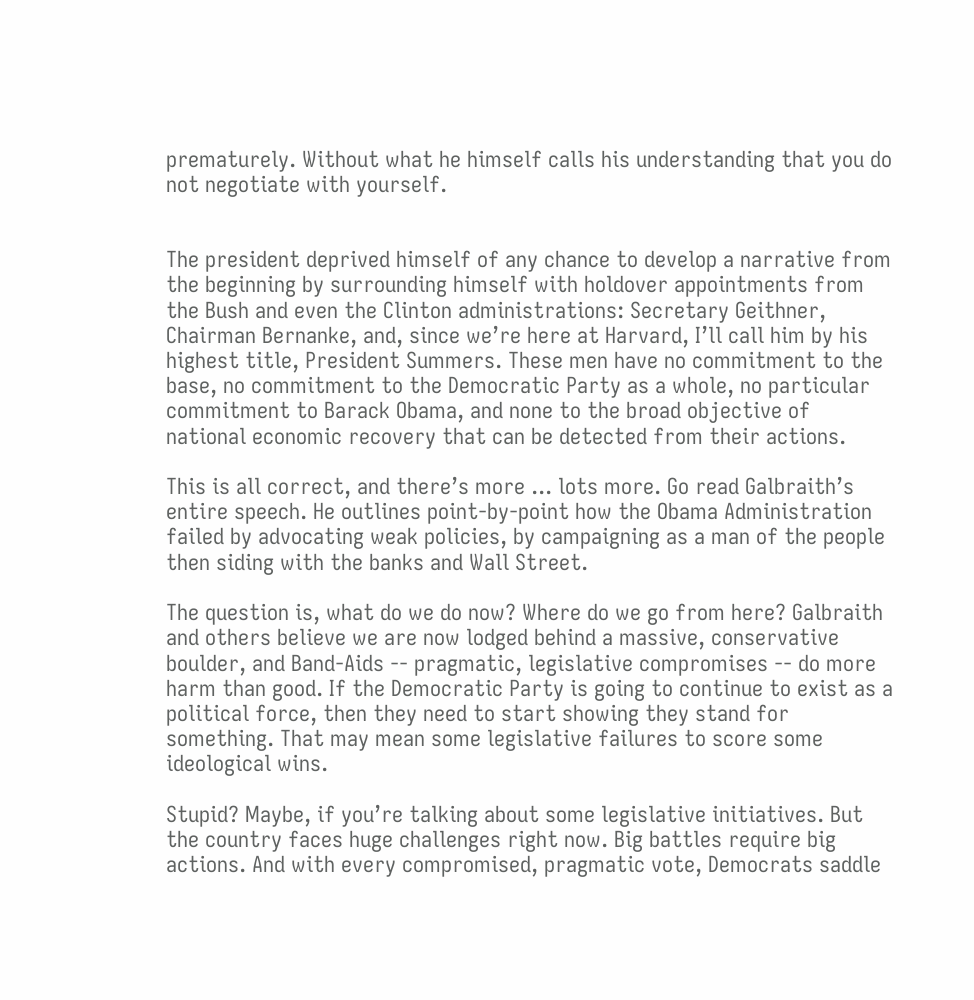prematurely. Without what he himself calls his understanding that you do not negotiate with yourself.


The president deprived himself of any chance to develop a narrative from the beginning by surrounding himself with holdover appointments from the Bush and even the Clinton administrations: Secretary Geithner, Chairman Bernanke, and, since we’re here at Harvard, I’ll call him by his highest title, President Summers. These men have no commitment to the base, no commitment to the Democratic Party as a whole, no particular commitment to Barack Obama, and none to the broad objective of national economic recovery that can be detected from their actions.

This is all correct, and there’s more ... lots more. Go read Galbraith’s entire speech. He outlines point-by-point how the Obama Administration failed by advocating weak policies, by campaigning as a man of the people then siding with the banks and Wall Street.

The question is, what do we do now? Where do we go from here? Galbraith and others believe we are now lodged behind a massive, conservative boulder, and Band-Aids -- pragmatic, legislative compromises -- do more harm than good. If the Democratic Party is going to continue to exist as a political force, then they need to start showing they stand for something. That may mean some legislative failures to score some ideological wins.

Stupid? Maybe, if you’re talking about some legislative initiatives. But the country faces huge challenges right now. Big battles require big actions. And with every compromised, pragmatic vote, Democrats saddle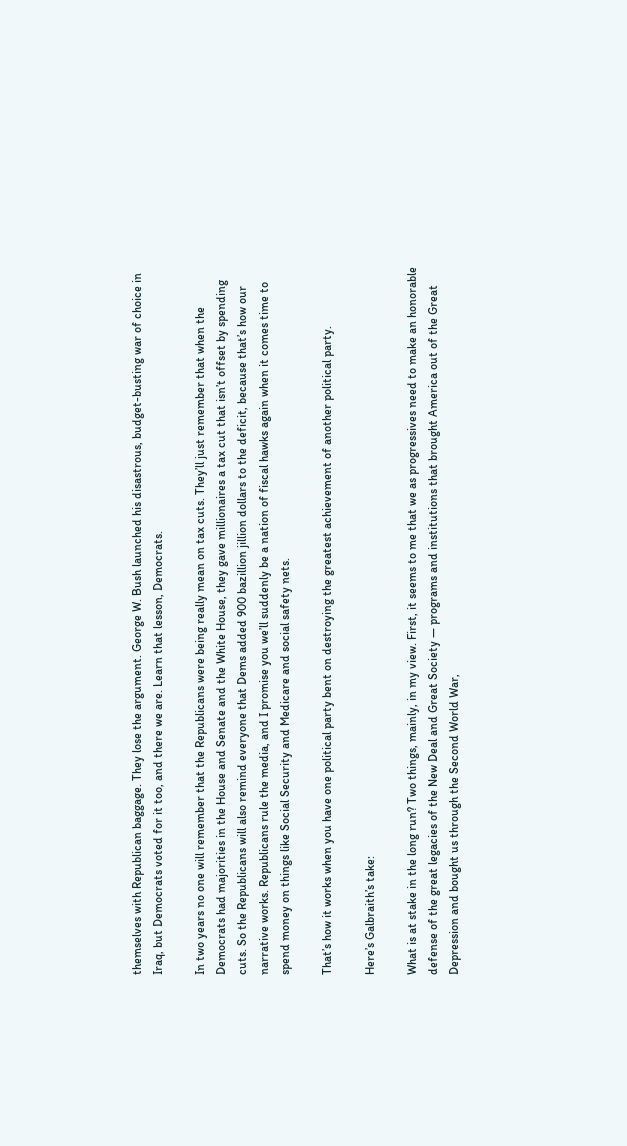themselves with Republican baggage. They lose the argument. George W. Bush launched his disastrous, budget-busting war of choice in Iraq, but Democrats voted for it too, and there we are. Learn that lesson, Democrats.

In two years no one will remember that the Republicans were being really mean on tax cuts. They’ll just remember that when the Democrats had majorities in the House and Senate and the White House, they gave millionaires a tax cut that isn’t offset by spending cuts. So the Republicans will also remind everyone that Dems added 900 bazillion jillion dollars to the deficit, because that’s how our narrative works. Republicans rule the media, and I promise you we’ll suddenly be a nation of fiscal hawks again when it comes time to spend money on things like Social Security and Medicare and social safety nets.

That’s how it works when you have one political party bent on destroying the greatest achievement of another political party.

Here’s Galbraith’s take:

What is at stake in the long run? Two things, mainly, in my view. First, it seems to me that we as progressives need to make an honorable defense of the great legacies of the New Deal and Great Society — programs and institutions that brought America out of the Great Depression and bought us through the Second World War,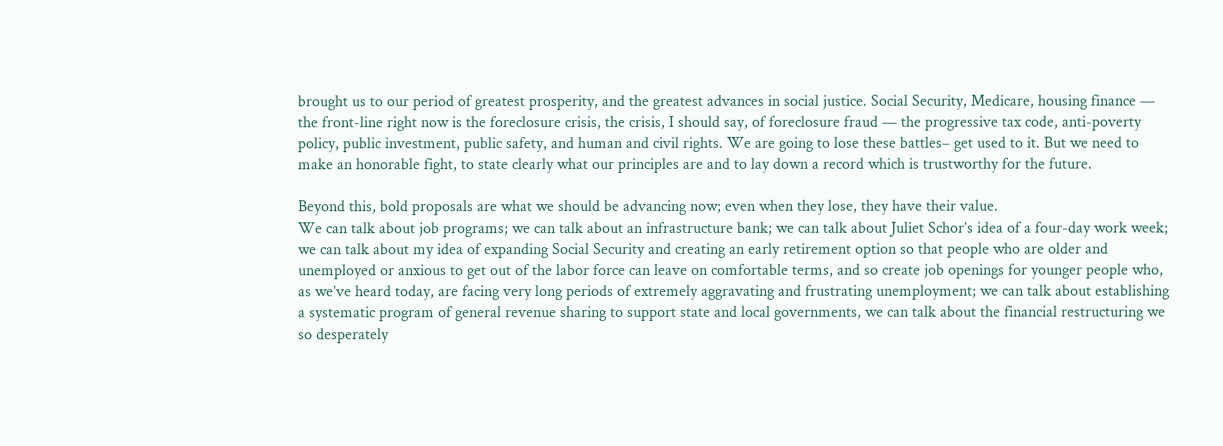brought us to our period of greatest prosperity, and the greatest advances in social justice. Social Security, Medicare, housing finance — the front-line right now is the foreclosure crisis, the crisis, I should say, of foreclosure fraud — the progressive tax code, anti-poverty policy, public investment, public safety, and human and civil rights. We are going to lose these battles– get used to it. But we need to make an honorable fight, to state clearly what our principles are and to lay down a record which is trustworthy for the future.

Beyond this, bold proposals are what we should be advancing now; even when they lose, they have their value.
We can talk about job programs; we can talk about an infrastructure bank; we can talk about Juliet Schor’s idea of a four-day work week; we can talk about my idea of expanding Social Security and creating an early retirement option so that people who are older and unemployed or anxious to get out of the labor force can leave on comfortable terms, and so create job openings for younger people who, as we’ve heard today, are facing very long periods of extremely aggravating and frustrating unemployment; we can talk about establishing a systematic program of general revenue sharing to support state and local governments, we can talk about the financial restructuring we so desperately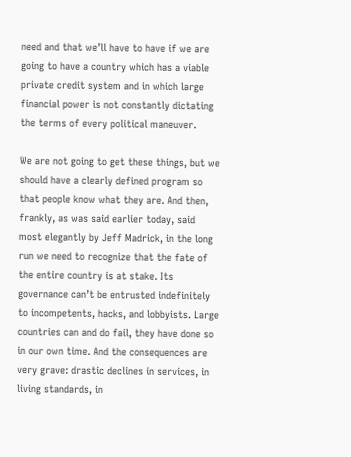need and that we’ll have to have if we are going to have a country which has a viable private credit system and in which large financial power is not constantly dictating the terms of every political maneuver.

We are not going to get these things, but we should have a clearly defined program so that people know what they are. And then, frankly, as was said earlier today, said most elegantly by Jeff Madrick, in the long run we need to recognize that the fate of the entire country is at stake. Its governance can’t be entrusted indefinitely to incompetents, hacks, and lobbyists. Large countries can and do fail, they have done so in our own time. And the consequences are very grave: drastic declines in services, in living standards, in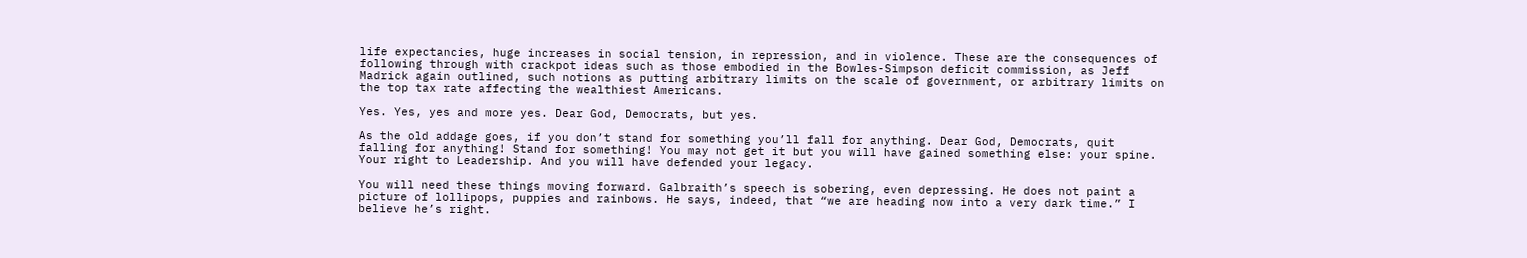life expectancies, huge increases in social tension, in repression, and in violence. These are the consequences of following through with crackpot ideas such as those embodied in the Bowles-Simpson deficit commission, as Jeff Madrick again outlined, such notions as putting arbitrary limits on the scale of government, or arbitrary limits on the top tax rate affecting the wealthiest Americans.

Yes. Yes, yes and more yes. Dear God, Democrats, but yes.

As the old addage goes, if you don’t stand for something you’ll fall for anything. Dear God, Democrats, quit falling for anything! Stand for something! You may not get it but you will have gained something else: your spine. Your right to Leadership. And you will have defended your legacy.

You will need these things moving forward. Galbraith’s speech is sobering, even depressing. He does not paint a picture of lollipops, puppies and rainbows. He says, indeed, that “we are heading now into a very dark time.” I believe he’s right.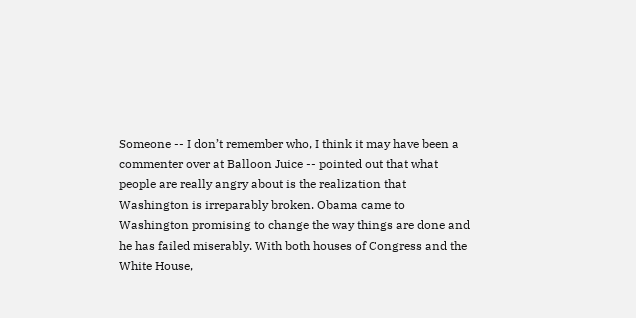Someone -- I don’t remember who, I think it may have been a commenter over at Balloon Juice -- pointed out that what people are really angry about is the realization that Washington is irreparably broken. Obama came to Washington promising to change the way things are done and he has failed miserably. With both houses of Congress and the White House,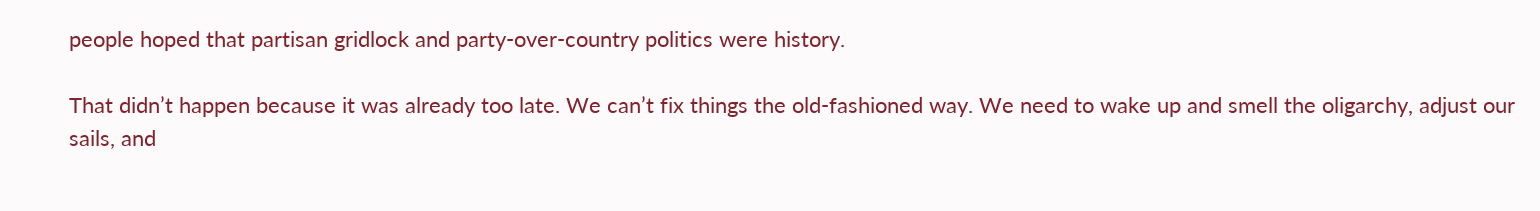people hoped that partisan gridlock and party-over-country politics were history.

That didn’t happen because it was already too late. We can’t fix things the old-fashioned way. We need to wake up and smell the oligarchy, adjust our sails, and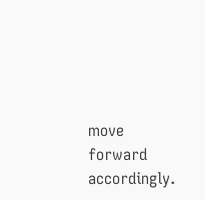move forward accordingly.